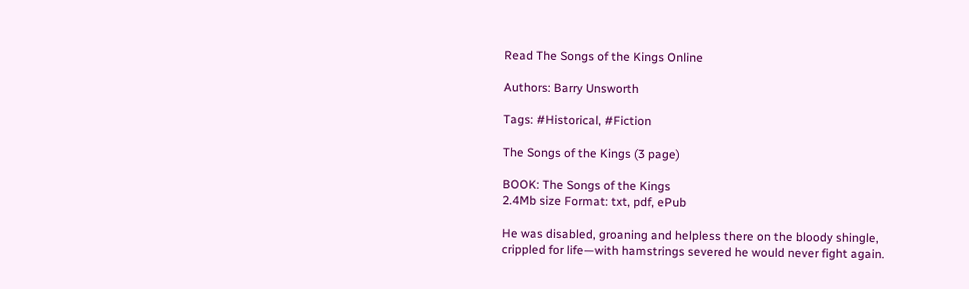Read The Songs of the Kings Online

Authors: Barry Unsworth

Tags: #Historical, #Fiction

The Songs of the Kings (3 page)

BOOK: The Songs of the Kings
2.4Mb size Format: txt, pdf, ePub

He was disabled, groaning and helpless there on the bloody shingle, crippled for life—with hamstrings severed he would never fight again.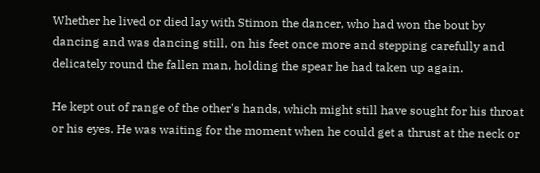Whether he lived or died lay with Stimon the dancer, who had won the bout by dancing and was dancing still, on his feet once more and stepping carefully and delicately round the fallen man, holding the spear he had taken up again.

He kept out of range of the other's hands, which might still have sought for his throat or his eyes. He was waiting for the moment when he could get a thrust at the neck or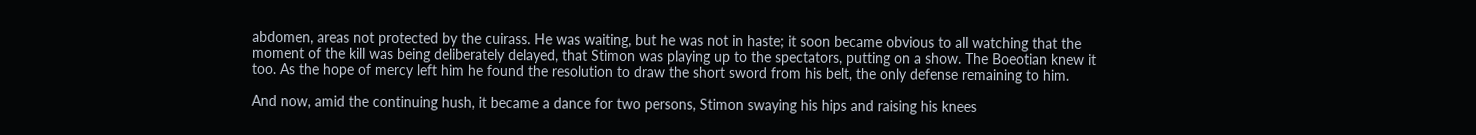abdomen, areas not protected by the cuirass. He was waiting, but he was not in haste; it soon became obvious to all watching that the moment of the kill was being deliberately delayed, that Stimon was playing up to the spectators, putting on a show. The Boeotian knew it too. As the hope of mercy left him he found the resolution to draw the short sword from his belt, the only defense remaining to him.

And now, amid the continuing hush, it became a dance for two persons, Stimon swaying his hips and raising his knees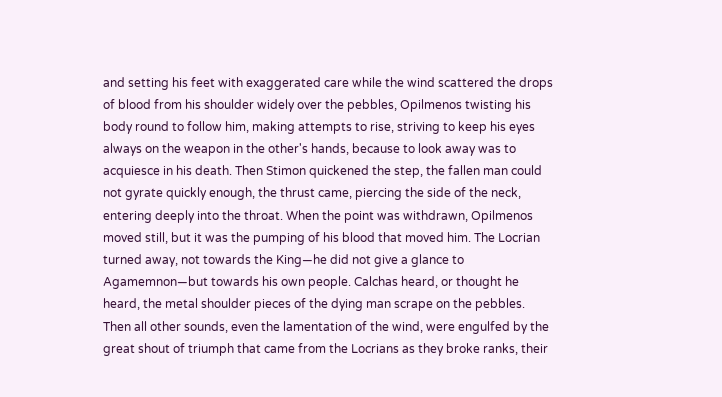and setting his feet with exaggerated care while the wind scattered the drops of blood from his shoulder widely over the pebbles, Opilmenos twisting his body round to follow him, making attempts to rise, striving to keep his eyes always on the weapon in the other's hands, because to look away was to acquiesce in his death. Then Stimon quickened the step, the fallen man could not gyrate quickly enough, the thrust came, piercing the side of the neck, entering deeply into the throat. When the point was withdrawn, Opilmenos moved still, but it was the pumping of his blood that moved him. The Locrian turned away, not towards the King—he did not give a glance to Agamemnon—but towards his own people. Calchas heard, or thought he heard, the metal shoulder pieces of the dying man scrape on the pebbles. Then all other sounds, even the lamentation of the wind, were engulfed by the great shout of triumph that came from the Locrians as they broke ranks, their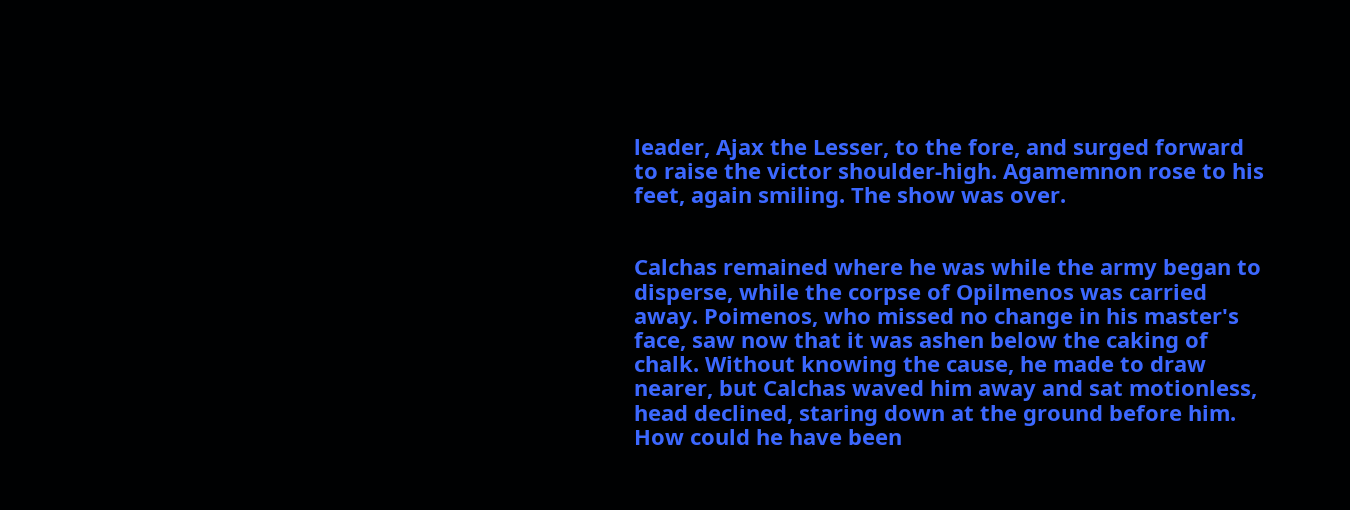leader, Ajax the Lesser, to the fore, and surged forward to raise the victor shoulder-high. Agamemnon rose to his feet, again smiling. The show was over.


Calchas remained where he was while the army began to disperse, while the corpse of Opilmenos was carried away. Poimenos, who missed no change in his master's face, saw now that it was ashen below the caking of chalk. Without knowing the cause, he made to draw nearer, but Calchas waved him away and sat motionless, head declined, staring down at the ground before him. How could he have been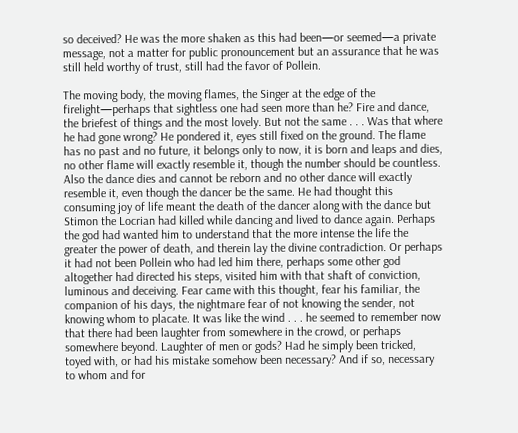so deceived? He was the more shaken as this had been—or seemed—a private message, not a matter for public pronouncement but an assurance that he was still held worthy of trust, still had the favor of Pollein.

The moving body, the moving flames, the Singer at the edge of the firelight—perhaps that sightless one had seen more than he? Fire and dance, the briefest of things and the most lovely. But not the same . . . Was that where he had gone wrong? He pondered it, eyes still fixed on the ground. The flame has no past and no future, it belongs only to now, it is born and leaps and dies, no other flame will exactly resemble it, though the number should be countless. Also the dance dies and cannot be reborn and no other dance will exactly resemble it, even though the dancer be the same. He had thought this consuming joy of life meant the death of the dancer along with the dance but Stimon the Locrian had killed while dancing and lived to dance again. Perhaps the god had wanted him to understand that the more intense the life the greater the power of death, and therein lay the divine contradiction. Or perhaps it had not been Pollein who had led him there, perhaps some other god altogether had directed his steps, visited him with that shaft of conviction, luminous and deceiving. Fear came with this thought, fear his familiar, the companion of his days, the nightmare fear of not knowing the sender, not knowing whom to placate. It was like the wind . . . he seemed to remember now that there had been laughter from somewhere in the crowd, or perhaps somewhere beyond. Laughter of men or gods? Had he simply been tricked, toyed with, or had his mistake somehow been necessary? And if so, necessary to whom and for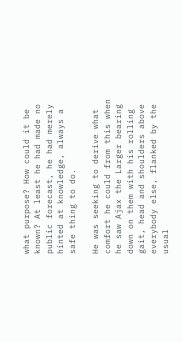what purpose? How could it be known? At least he had made no public forecast, he had merely hinted at knowledge, always a safe thing to do.

He was seeking to derive what comfort he could from this when he saw Ajax the Larger bearing down on them with his rolling gait, head and shoulders above everybody else, flanked by the usual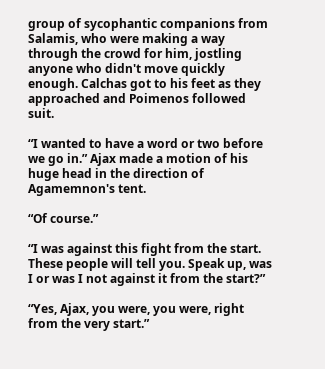group of sycophantic companions from Salamis, who were making a way through the crowd for him, jostling anyone who didn't move quickly enough. Calchas got to his feet as they approached and Poimenos followed suit.

“I wanted to have a word or two before we go in.” Ajax made a motion of his huge head in the direction of Agamemnon's tent.

“Of course.”

“I was against this fight from the start. These people will tell you. Speak up, was I or was I not against it from the start?”

“Yes, Ajax, you were, you were, right from the very start.”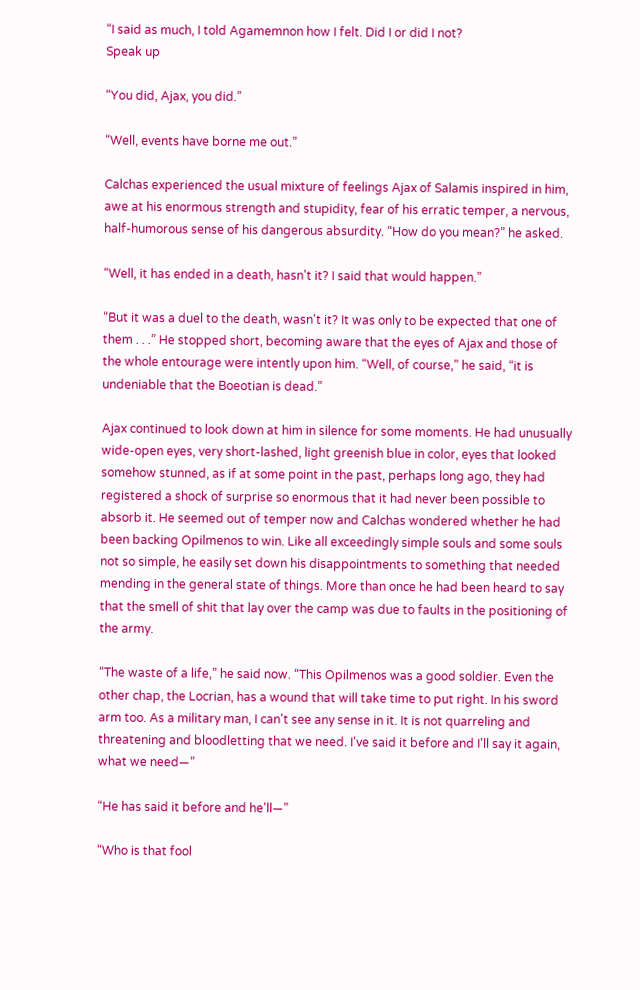“I said as much, I told Agamemnon how I felt. Did I or did I not?
Speak up

“You did, Ajax, you did.”

“Well, events have borne me out.”

Calchas experienced the usual mixture of feelings Ajax of Salamis inspired in him, awe at his enormous strength and stupidity, fear of his erratic temper, a nervous, half-humorous sense of his dangerous absurdity. “How do you mean?” he asked.

“Well, it has ended in a death, hasn't it? I said that would happen.”

“But it was a duel to the death, wasn't it? It was only to be expected that one of them . . .” He stopped short, becoming aware that the eyes of Ajax and those of the whole entourage were intently upon him. “Well, of course,” he said, “it is undeniable that the Boeotian is dead.”

Ajax continued to look down at him in silence for some moments. He had unusually wide-open eyes, very short-lashed, light greenish blue in color, eyes that looked somehow stunned, as if at some point in the past, perhaps long ago, they had registered a shock of surprise so enormous that it had never been possible to absorb it. He seemed out of temper now and Calchas wondered whether he had been backing Opilmenos to win. Like all exceedingly simple souls and some souls not so simple, he easily set down his disappointments to something that needed mending in the general state of things. More than once he had been heard to say that the smell of shit that lay over the camp was due to faults in the positioning of the army.

“The waste of a life,” he said now. “This Opilmenos was a good soldier. Even the other chap, the Locrian, has a wound that will take time to put right. In his sword arm too. As a military man, I can't see any sense in it. It is not quarreling and threatening and bloodletting that we need. I've said it before and I'll say it again, what we need—”

“He has said it before and he'll—”

“Who is that fool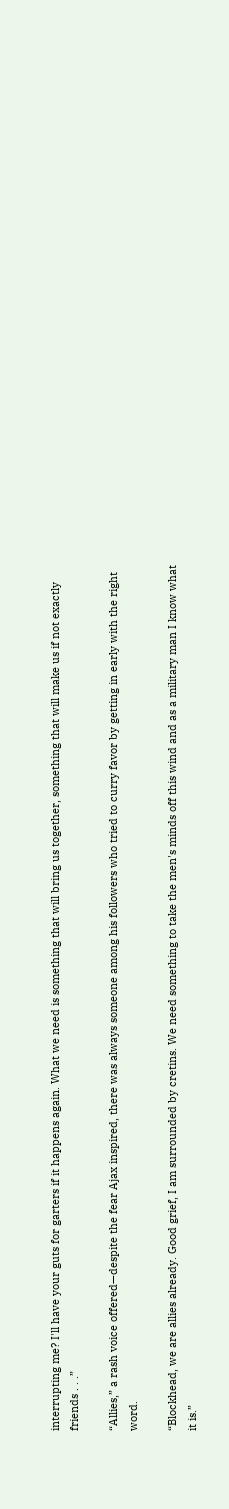interrupting me? I'll have your guts for garters if it happens again. What we need is something that will bring us together, something that will make us if not exactly friends . . .”

“Allies,” a rash voice offered—despite the fear Ajax inspired, there was always someone among his followers who tried to curry favor by getting in early with the right word.

“Blockhead, we are allies already. Good grief, I am surrounded by cretins. We need something to take the men's minds off this wind and as a military man I know what it is.”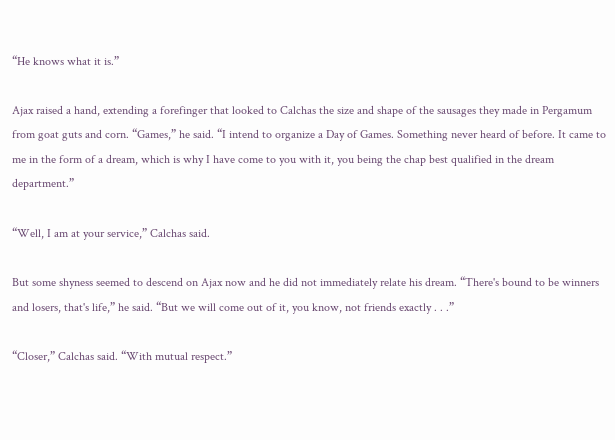“He knows what it is.”

Ajax raised a hand, extending a forefinger that looked to Calchas the size and shape of the sausages they made in Pergamum from goat guts and corn. “Games,” he said. “I intend to organize a Day of Games. Something never heard of before. It came to me in the form of a dream, which is why I have come to you with it, you being the chap best qualified in the dream department.”

“Well, I am at your service,” Calchas said.

But some shyness seemed to descend on Ajax now and he did not immediately relate his dream. “There's bound to be winners and losers, that's life,” he said. “But we will come out of it, you know, not friends exactly . . .”

“Closer,” Calchas said. “With mutual respect.”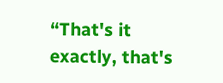“That's it exactly, that's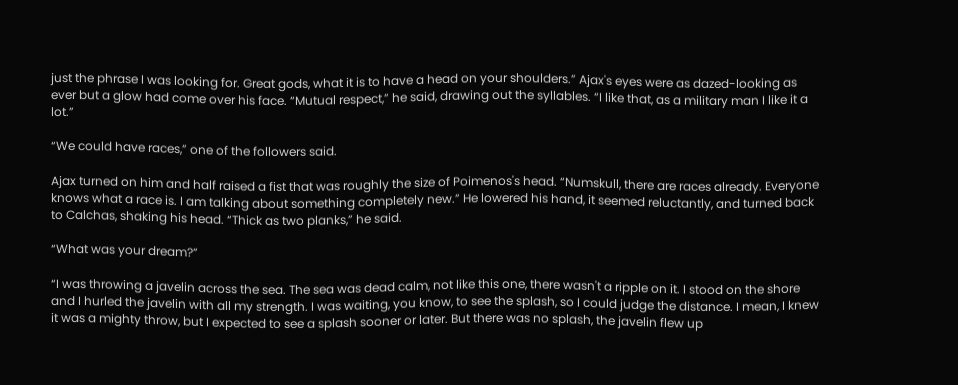just the phrase I was looking for. Great gods, what it is to have a head on your shoulders.” Ajax's eyes were as dazed-looking as ever but a glow had come over his face. “Mutual respect,” he said, drawing out the syllables. “I like that, as a military man I like it a lot.”

“We could have races,” one of the followers said.

Ajax turned on him and half raised a fist that was roughly the size of Poimenos's head. “Numskull, there are races already. Everyone knows what a race is. I am talking about something completely new.” He lowered his hand, it seemed reluctantly, and turned back to Calchas, shaking his head. “Thick as two planks,” he said.

“What was your dream?”

“I was throwing a javelin across the sea. The sea was dead calm, not like this one, there wasn't a ripple on it. I stood on the shore and I hurled the javelin with all my strength. I was waiting, you know, to see the splash, so I could judge the distance. I mean, I knew it was a mighty throw, but I expected to see a splash sooner or later. But there was no splash, the javelin flew up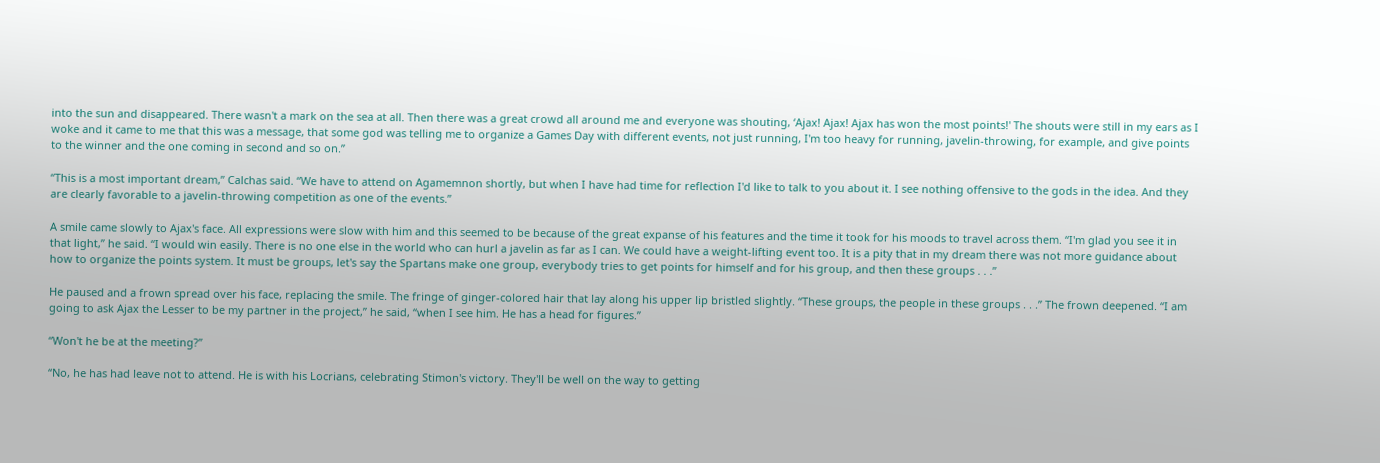into the sun and disappeared. There wasn't a mark on the sea at all. Then there was a great crowd all around me and everyone was shouting, ‘Ajax! Ajax! Ajax has won the most points!' The shouts were still in my ears as I woke and it came to me that this was a message, that some god was telling me to organize a Games Day with different events, not just running, I'm too heavy for running, javelin-throwing, for example, and give points to the winner and the one coming in second and so on.”

“This is a most important dream,” Calchas said. “We have to attend on Agamemnon shortly, but when I have had time for reflection I'd like to talk to you about it. I see nothing offensive to the gods in the idea. And they are clearly favorable to a javelin-throwing competition as one of the events.”

A smile came slowly to Ajax's face. All expressions were slow with him and this seemed to be because of the great expanse of his features and the time it took for his moods to travel across them. “I'm glad you see it in that light,” he said. “I would win easily. There is no one else in the world who can hurl a javelin as far as I can. We could have a weight-lifting event too. It is a pity that in my dream there was not more guidance about how to organize the points system. It must be groups, let's say the Spartans make one group, everybody tries to get points for himself and for his group, and then these groups . . .”

He paused and a frown spread over his face, replacing the smile. The fringe of ginger-colored hair that lay along his upper lip bristled slightly. “These groups, the people in these groups . . .” The frown deepened. “I am going to ask Ajax the Lesser to be my partner in the project,” he said, “when I see him. He has a head for figures.”

“Won't he be at the meeting?”

“No, he has had leave not to attend. He is with his Locrians, celebrating Stimon's victory. They'll be well on the way to getting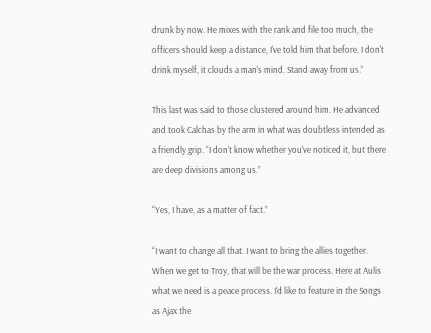drunk by now. He mixes with the rank and file too much, the officers should keep a distance, I've told him that before. I don't drink myself, it clouds a man's mind. Stand away from us.”

This last was said to those clustered around him. He advanced and took Calchas by the arm in what was doubtless intended as a friendly grip. “I don't know whether you've noticed it, but there are deep divisions among us.”

“Yes, I have, as a matter of fact.”

“I want to change all that. I want to bring the allies together. When we get to Troy, that will be the war process. Here at Aulis what we need is a peace process. I'd like to feature in the Songs as Ajax the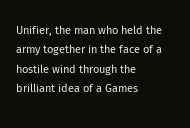Unifier, the man who held the army together in the face of a hostile wind through the brilliant idea of a Games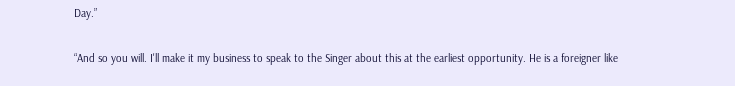Day.”

“And so you will. I'll make it my business to speak to the Singer about this at the earliest opportunity. He is a foreigner like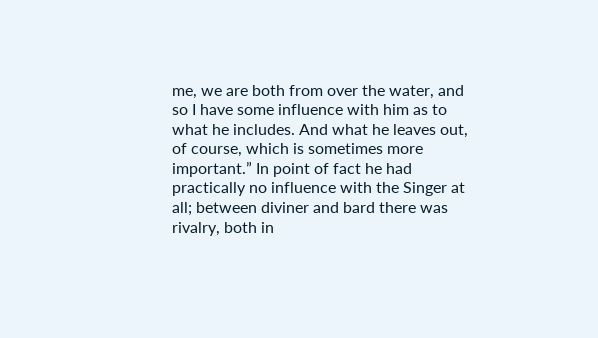me, we are both from over the water, and so I have some influence with him as to what he includes. And what he leaves out, of course, which is sometimes more important.” In point of fact he had practically no influence with the Singer at all; between diviner and bard there was rivalry, both in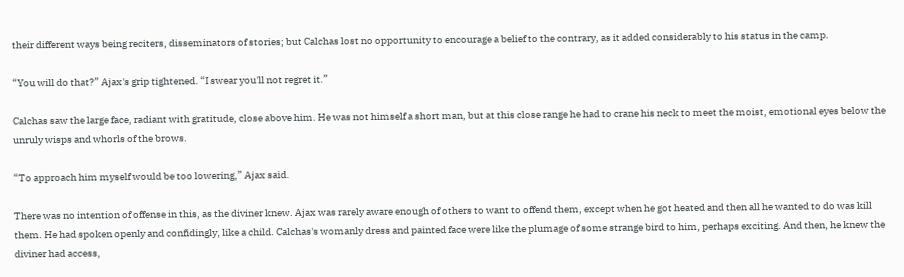their different ways being reciters, disseminators of stories; but Calchas lost no opportunity to encourage a belief to the contrary, as it added considerably to his status in the camp.

“You will do that?” Ajax's grip tightened. “I swear you'll not regret it.”

Calchas saw the large face, radiant with gratitude, close above him. He was not himself a short man, but at this close range he had to crane his neck to meet the moist, emotional eyes below the unruly wisps and whorls of the brows.

“To approach him myself would be too lowering,” Ajax said.

There was no intention of offense in this, as the diviner knew. Ajax was rarely aware enough of others to want to offend them, except when he got heated and then all he wanted to do was kill them. He had spoken openly and confidingly, like a child. Calchas's womanly dress and painted face were like the plumage of some strange bird to him, perhaps exciting. And then, he knew the diviner had access,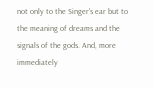not only to the Singer's ear but to the meaning of dreams and the signals of the gods. And, more immediately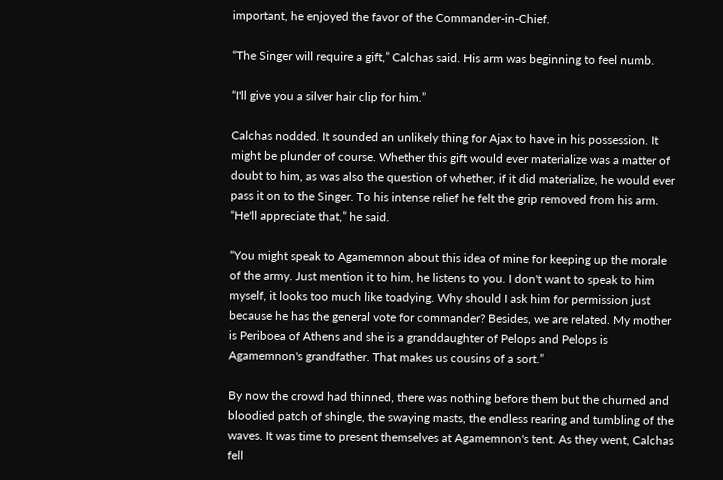important, he enjoyed the favor of the Commander-in-Chief.

“The Singer will require a gift,” Calchas said. His arm was beginning to feel numb.

“I'll give you a silver hair clip for him.”

Calchas nodded. It sounded an unlikely thing for Ajax to have in his possession. It might be plunder of course. Whether this gift would ever materialize was a matter of doubt to him, as was also the question of whether, if it did materialize, he would ever pass it on to the Singer. To his intense relief he felt the grip removed from his arm. “He'll appreciate that,” he said.

“You might speak to Agamemnon about this idea of mine for keeping up the morale of the army. Just mention it to him, he listens to you. I don't want to speak to him myself, it looks too much like toadying. Why should I ask him for permission just because he has the general vote for commander? Besides, we are related. My mother is Periboea of Athens and she is a granddaughter of Pelops and Pelops is Agamemnon's grandfather. That makes us cousins of a sort.”

By now the crowd had thinned, there was nothing before them but the churned and bloodied patch of shingle, the swaying masts, the endless rearing and tumbling of the waves. It was time to present themselves at Agamemnon's tent. As they went, Calchas fell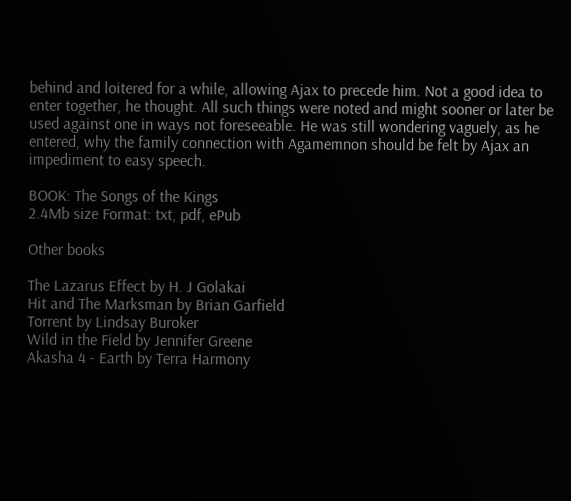behind and loitered for a while, allowing Ajax to precede him. Not a good idea to enter together, he thought. All such things were noted and might sooner or later be used against one in ways not foreseeable. He was still wondering vaguely, as he entered, why the family connection with Agamemnon should be felt by Ajax an impediment to easy speech.

BOOK: The Songs of the Kings
2.4Mb size Format: txt, pdf, ePub

Other books

The Lazarus Effect by H. J Golakai
Hit and The Marksman by Brian Garfield
Torrent by Lindsay Buroker
Wild in the Field by Jennifer Greene
Akasha 4 - Earth by Terra Harmony